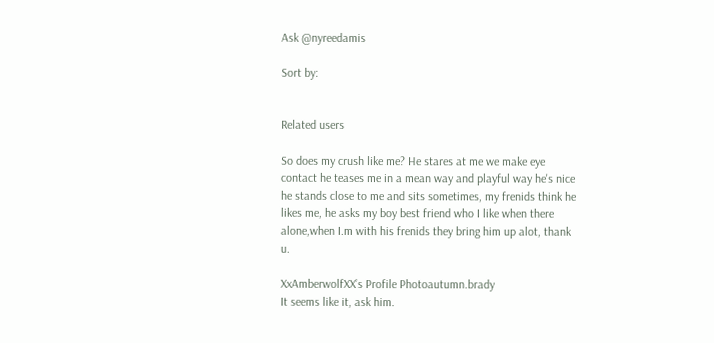Ask @nyreedamis

Sort by:


Related users

So does my crush like me? He stares at me we make eye contact he teases me in a mean way and playful way he's nice he stands close to me and sits sometimes, my frenids think he likes me, he asks my boy best friend who I like when there alone,when I.m with his frenids they bring him up alot, thank u.

XxAmberwolfXX’s Profile Photoautumn.brady
It seems like it, ask him.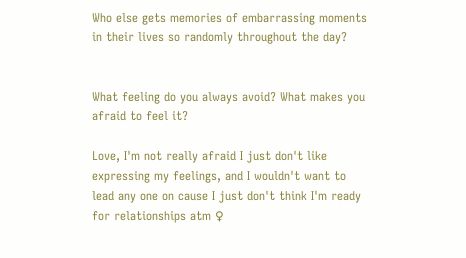Who else gets memories of embarrassing moments in their lives so randomly throughout the day?


What feeling do you always avoid? What makes you afraid to feel it?

Love, I'm not really afraid I just don't like expressing my feelings, and I wouldn't want to lead any one on cause I just don't think I'm ready for relationships atm ♀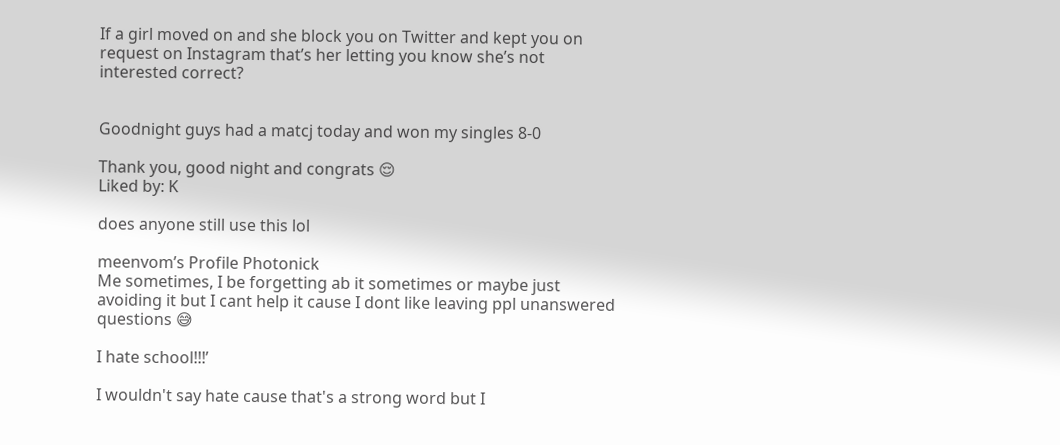If a girl moved on and she block you on Twitter and kept you on request on Instagram that’s her letting you know she’s not interested correct?


Goodnight guys had a matcj today and won my singles 8-0

Thank you, good night and congrats 😌
Liked by: K

does anyone still use this lol

meenvom’s Profile Photonick
Me sometimes, I be forgetting ab it sometimes or maybe just avoiding it but I cant help it cause I dont like leaving ppl unanswered questions 😅

I hate school!!!’

I wouldn't say hate cause that's a strong word but I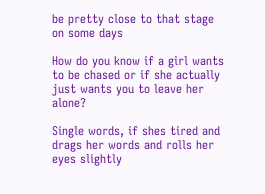be pretty close to that stage on some days

How do you know if a girl wants to be chased or if she actually just wants you to leave her alone?

Single words, if shes tired and drags her words and rolls her eyes slightly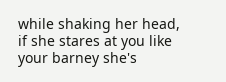while shaking her head, if she stares at you like your barney she's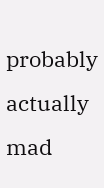probably actually mad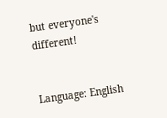but everyone's different!


Language: English